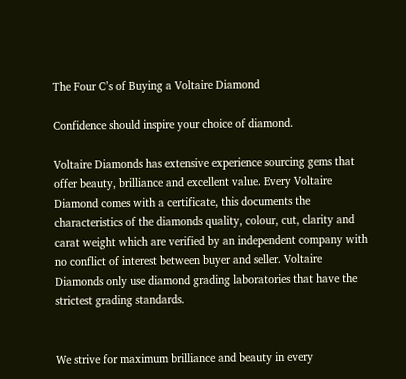The Four C’s of Buying a Voltaire Diamond

Confidence should inspire your choice of diamond.

Voltaire Diamonds has extensive experience sourcing gems that offer beauty, brilliance and excellent value. Every Voltaire Diamond comes with a certificate, this documents the characteristics of the diamonds quality, colour, cut, clarity and carat weight which are verified by an independent company with no conflict of interest between buyer and seller. Voltaire Diamonds only use diamond grading laboratories that have the strictest grading standards.


We strive for maximum brilliance and beauty in every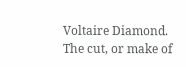Voltaire Diamond. The cut, or make of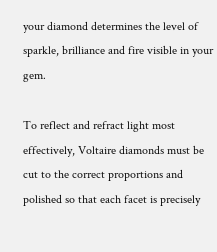your diamond determines the level of sparkle, brilliance and fire visible in your gem.

To reflect and refract light most effectively, Voltaire diamonds must be cut to the correct proportions and polished so that each facet is precisely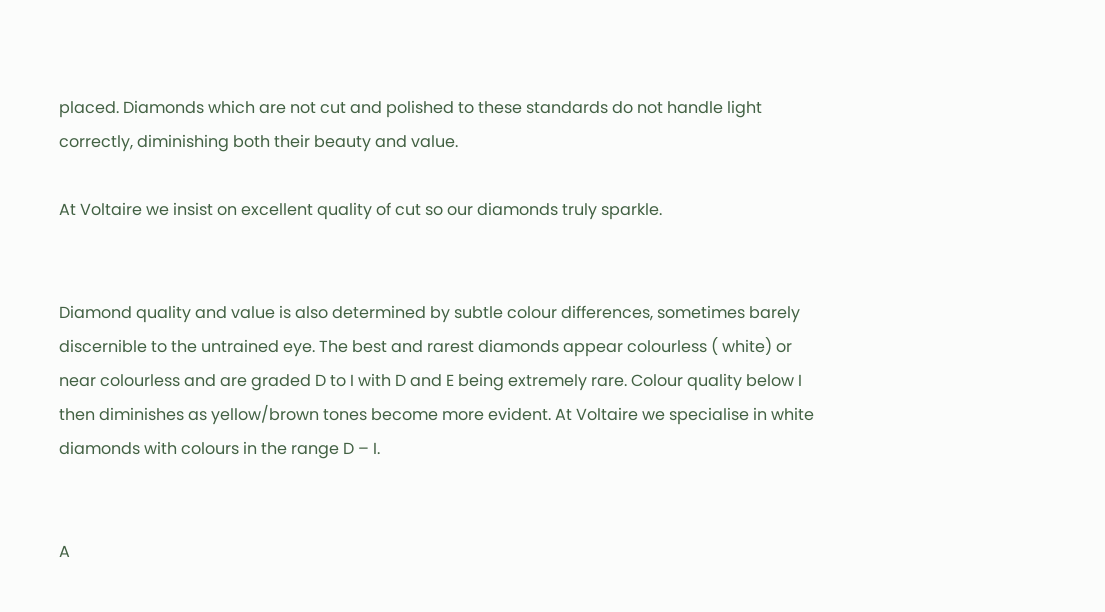placed. Diamonds which are not cut and polished to these standards do not handle light correctly, diminishing both their beauty and value.

At Voltaire we insist on excellent quality of cut so our diamonds truly sparkle.


Diamond quality and value is also determined by subtle colour differences, sometimes barely discernible to the untrained eye. The best and rarest diamonds appear colourless ( white) or near colourless and are graded D to I with D and E being extremely rare. Colour quality below I then diminishes as yellow/brown tones become more evident. At Voltaire we specialise in white diamonds with colours in the range D – I.


A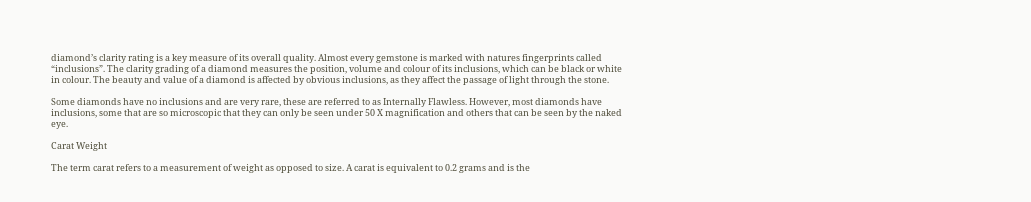diamond’s clarity rating is a key measure of its overall quality. Almost every gemstone is marked with natures fingerprints called “inclusions”. The clarity grading of a diamond measures the position, volume and colour of its inclusions, which can be black or white in colour. The beauty and value of a diamond is affected by obvious inclusions, as they affect the passage of light through the stone.

Some diamonds have no inclusions and are very rare, these are referred to as Internally Flawless. However, most diamonds have inclusions, some that are so microscopic that they can only be seen under 50 X magnification and others that can be seen by the naked eye.

Carat Weight

The term carat refers to a measurement of weight as opposed to size. A carat is equivalent to 0.2 grams and is the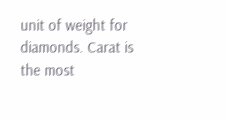unit of weight for diamonds. Carat is the most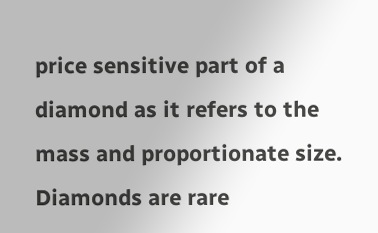price sensitive part of a diamond as it refers to the mass and proportionate size. Diamonds are rare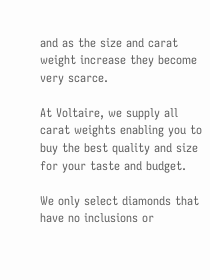and as the size and carat weight increase they become very scarce.

At Voltaire, we supply all carat weights enabling you to buy the best quality and size for your taste and budget.

We only select diamonds that have no inclusions or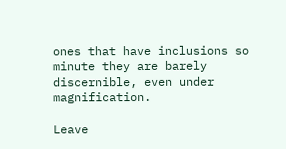ones that have inclusions so minute they are barely discernible, even under magnification.

Leave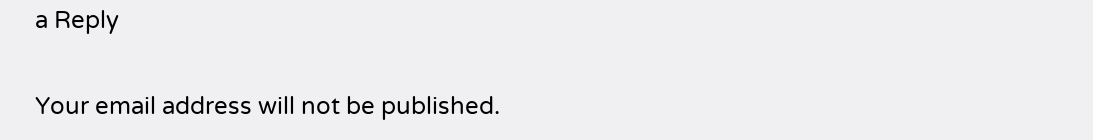a Reply

Your email address will not be published.